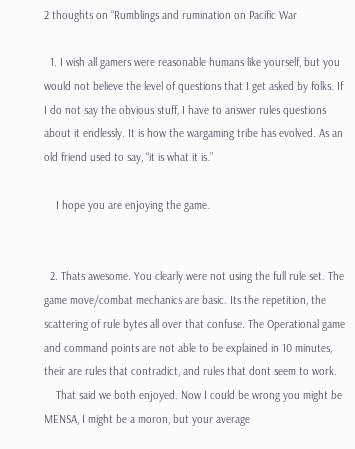2 thoughts on “Rumblings and rumination on Pacific War

  1. I wish all gamers were reasonable humans like yourself, but you would not believe the level of questions that I get asked by folks. If I do not say the obvious stuff, I have to answer rules questions about it endlessly. It is how the wargaming tribe has evolved. As an old friend used to say, “it is what it is.”

    I hope you are enjoying the game.


  2. Thats awesome. You clearly were not using the full rule set. The game move/combat mechanics are basic. Its the repetition, the scattering of rule bytes all over that confuse. The Operational game and command points are not able to be explained in 10 minutes, their are rules that contradict, and rules that dont seem to work.
    That said we both enjoyed. Now I could be wrong you might be MENSA, I might be a moron, but your average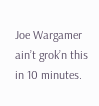Joe Wargamer ain’t grok’n this in 10 minutes.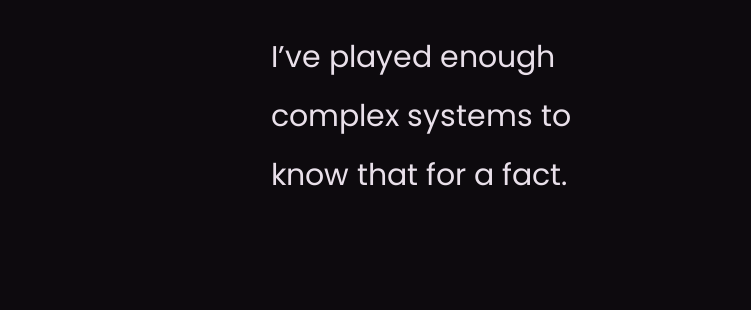I’ve played enough complex systems to know that for a fact.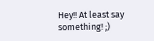Hey!! At least say something! ;)